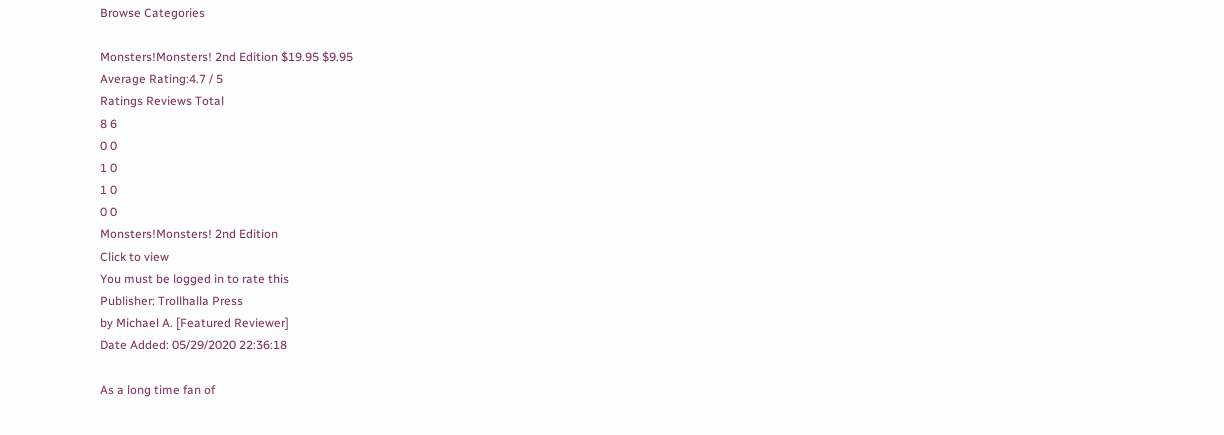Browse Categories

Monsters!Monsters! 2nd Edition $19.95 $9.95
Average Rating:4.7 / 5
Ratings Reviews Total
8 6
0 0
1 0
1 0
0 0
Monsters!Monsters! 2nd Edition
Click to view
You must be logged in to rate this
Publisher: Trollhalla Press
by Michael A. [Featured Reviewer]
Date Added: 05/29/2020 22:36:18

As a long time fan of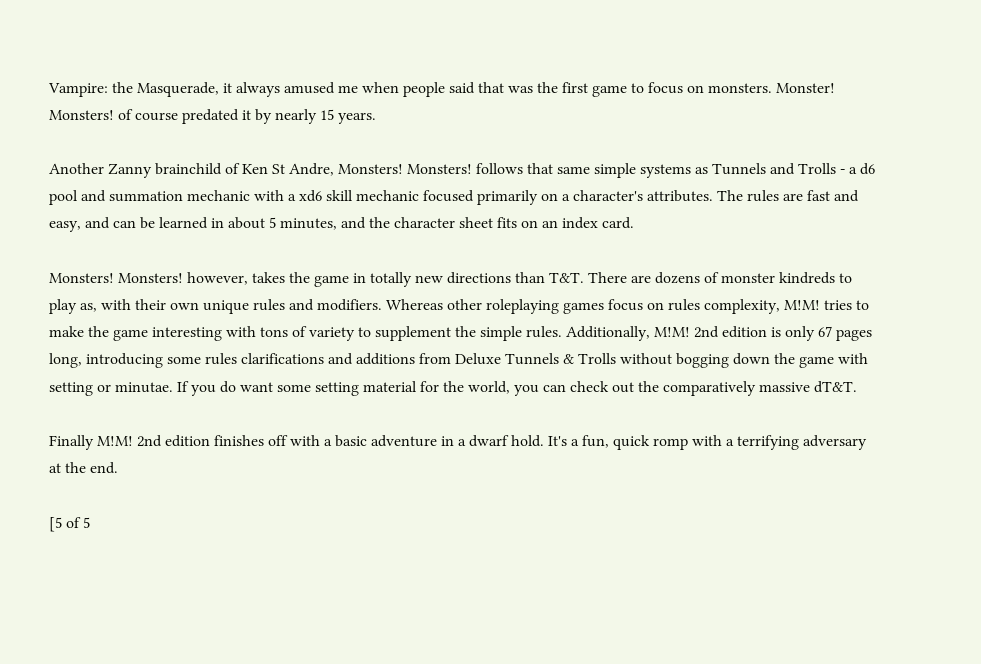Vampire: the Masquerade, it always amused me when people said that was the first game to focus on monsters. Monster! Monsters! of course predated it by nearly 15 years.

Another Zanny brainchild of Ken St Andre, Monsters! Monsters! follows that same simple systems as Tunnels and Trolls - a d6 pool and summation mechanic with a xd6 skill mechanic focused primarily on a character's attributes. The rules are fast and easy, and can be learned in about 5 minutes, and the character sheet fits on an index card.

Monsters! Monsters! however, takes the game in totally new directions than T&T. There are dozens of monster kindreds to play as, with their own unique rules and modifiers. Whereas other roleplaying games focus on rules complexity, M!M! tries to make the game interesting with tons of variety to supplement the simple rules. Additionally, M!M! 2nd edition is only 67 pages long, introducing some rules clarifications and additions from Deluxe Tunnels & Trolls without bogging down the game with setting or minutae. If you do want some setting material for the world, you can check out the comparatively massive dT&T.

Finally M!M! 2nd edition finishes off with a basic adventure in a dwarf hold. It's a fun, quick romp with a terrifying adversary at the end.

[5 of 5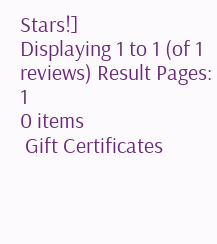Stars!]
Displaying 1 to 1 (of 1 reviews) Result Pages:  1
0 items
 Gift Certificates